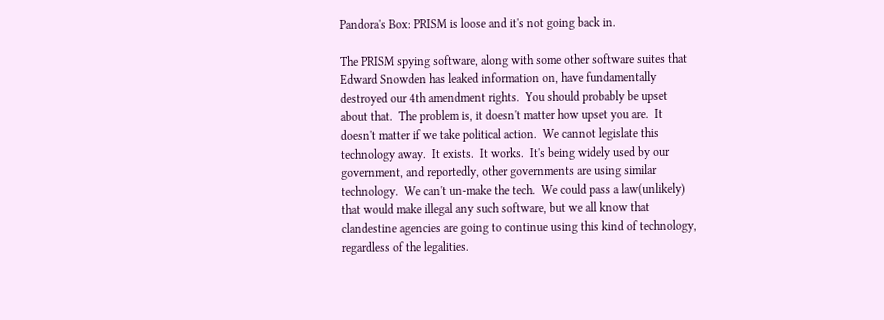Pandora's Box: PRISM is loose and it's not going back in.

The PRISM spying software, along with some other software suites that Edward Snowden has leaked information on, have fundamentally destroyed our 4th amendment rights.  You should probably be upset about that.  The problem is, it doesn't matter how upset you are.  It doesn't matter if we take political action.  We cannot legislate this technology away.  It exists.  It works.  It's being widely used by our government, and reportedly, other governments are using similar technology.  We can't un-make the tech.  We could pass a law(unlikely) that would make illegal any such software, but we all know that clandestine agencies are going to continue using this kind of technology, regardless of the legalities.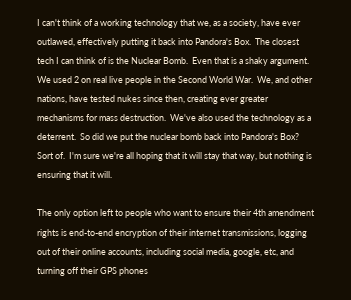I can't think of a working technology that we, as a society, have ever outlawed, effectively putting it back into Pandora's Box.  The closest tech I can think of is the Nuclear Bomb.  Even that is a shaky argument. We used 2 on real live people in the Second World War.  We, and other nations, have tested nukes since then, creating ever greater mechanisms for mass destruction.  We've also used the technology as a deterrent.  So did we put the nuclear bomb back into Pandora's Box?  Sort of.  I'm sure we're all hoping that it will stay that way, but nothing is ensuring that it will.

The only option left to people who want to ensure their 4th amendment rights is end-to-end encryption of their internet transmissions, logging out of their online accounts, including social media, google, etc, and turning off their GPS phones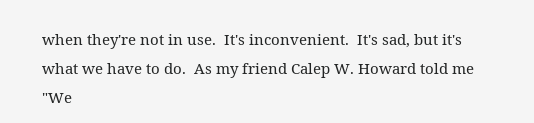when they're not in use.  It's inconvenient.  It's sad, but it's what we have to do.  As my friend Calep W. Howard told me "We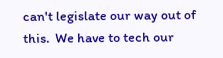can't legislate our way out of this.  We have to tech our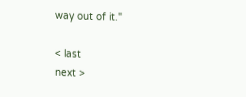way out of it."

< last
next >